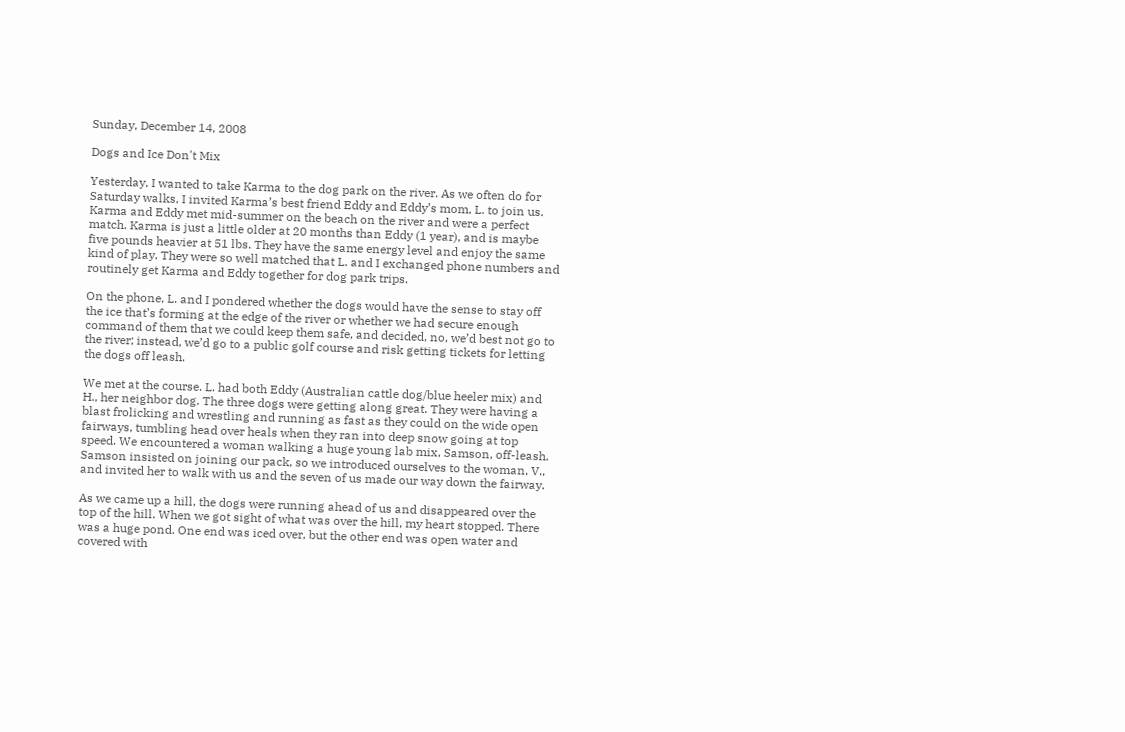Sunday, December 14, 2008

Dogs and Ice Don't Mix

Yesterday, I wanted to take Karma to the dog park on the river. As we often do for Saturday walks, I invited Karma’s best friend Eddy and Eddy’s mom, L. to join us. Karma and Eddy met mid-summer on the beach on the river and were a perfect match. Karma is just a little older at 20 months than Eddy (1 year), and is maybe five pounds heavier at 51 lbs. They have the same energy level and enjoy the same kind of play. They were so well matched that L. and I exchanged phone numbers and routinely get Karma and Eddy together for dog park trips.

On the phone, L. and I pondered whether the dogs would have the sense to stay off the ice that’s forming at the edge of the river or whether we had secure enough command of them that we could keep them safe, and decided, no, we’d best not go to the river; instead, we’d go to a public golf course and risk getting tickets for letting the dogs off leash.

We met at the course. L. had both Eddy (Australian cattle dog/blue heeler mix) and H., her neighbor dog. The three dogs were getting along great. They were having a blast frolicking and wrestling and running as fast as they could on the wide open fairways, tumbling head over heals when they ran into deep snow going at top speed. We encountered a woman walking a huge young lab mix, Samson, off-leash. Samson insisted on joining our pack, so we introduced ourselves to the woman, V., and invited her to walk with us and the seven of us made our way down the fairway.

As we came up a hill, the dogs were running ahead of us and disappeared over the top of the hill. When we got sight of what was over the hill, my heart stopped. There was a huge pond. One end was iced over, but the other end was open water and covered with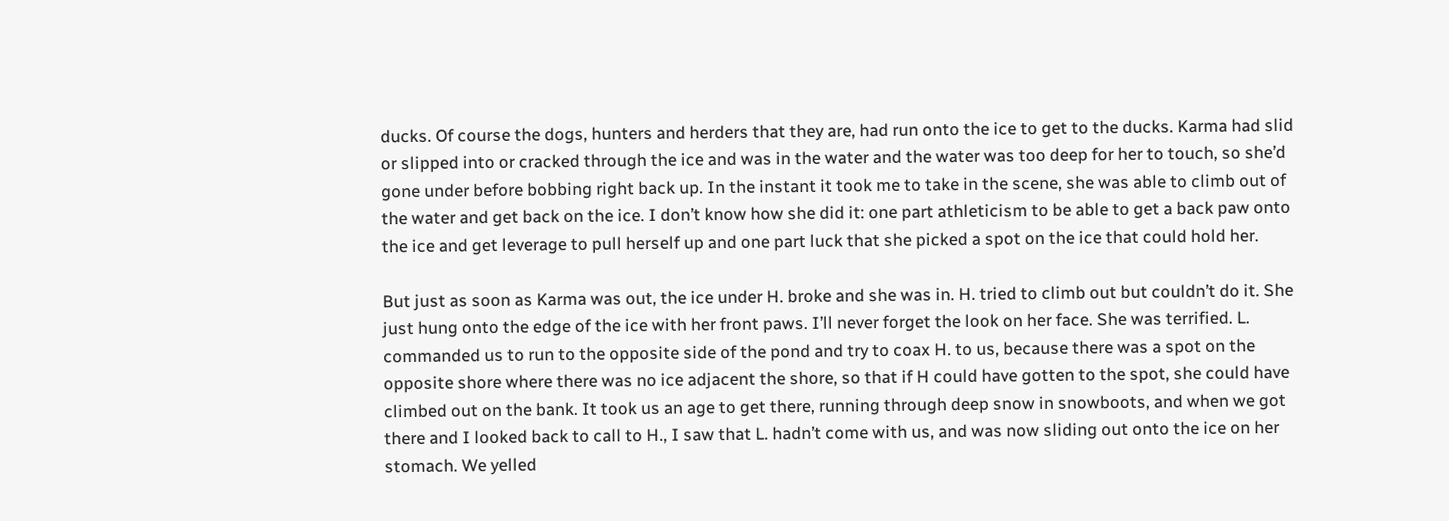ducks. Of course the dogs, hunters and herders that they are, had run onto the ice to get to the ducks. Karma had slid or slipped into or cracked through the ice and was in the water and the water was too deep for her to touch, so she’d gone under before bobbing right back up. In the instant it took me to take in the scene, she was able to climb out of the water and get back on the ice. I don’t know how she did it: one part athleticism to be able to get a back paw onto the ice and get leverage to pull herself up and one part luck that she picked a spot on the ice that could hold her.

But just as soon as Karma was out, the ice under H. broke and she was in. H. tried to climb out but couldn’t do it. She just hung onto the edge of the ice with her front paws. I’ll never forget the look on her face. She was terrified. L. commanded us to run to the opposite side of the pond and try to coax H. to us, because there was a spot on the opposite shore where there was no ice adjacent the shore, so that if H could have gotten to the spot, she could have climbed out on the bank. It took us an age to get there, running through deep snow in snowboots, and when we got there and I looked back to call to H., I saw that L. hadn’t come with us, and was now sliding out onto the ice on her stomach. We yelled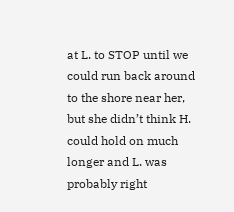at L. to STOP until we could run back around to the shore near her, but she didn’t think H. could hold on much longer and L. was probably right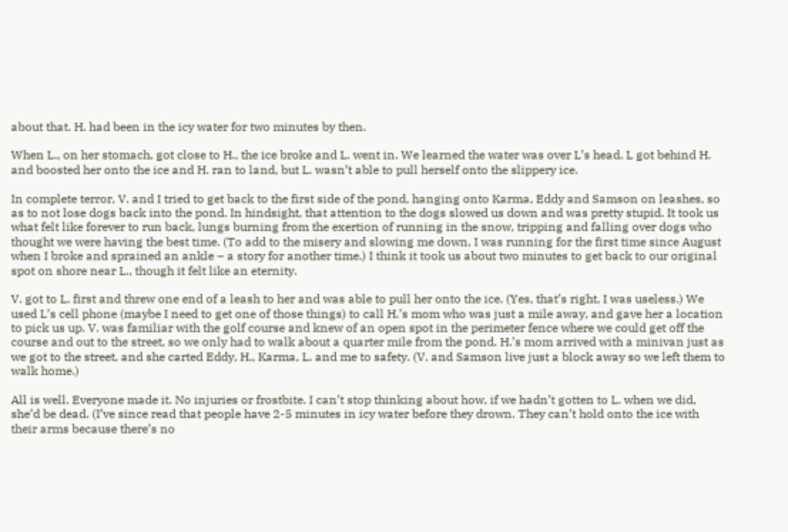about that. H. had been in the icy water for two minutes by then.

When L., on her stomach, got close to H., the ice broke and L. went in. We learned the water was over L’s head. L got behind H. and boosted her onto the ice and H. ran to land, but L. wasn’t able to pull herself onto the slippery ice.

In complete terror, V. and I tried to get back to the first side of the pond, hanging onto Karma, Eddy and Samson on leashes, so as to not lose dogs back into the pond. In hindsight, that attention to the dogs slowed us down and was pretty stupid. It took us what felt like forever to run back, lungs burning from the exertion of running in the snow, tripping and falling over dogs who thought we were having the best time. (To add to the misery and slowing me down, I was running for the first time since August when I broke and sprained an ankle – a story for another time.) I think it took us about two minutes to get back to our original spot on shore near L., though it felt like an eternity.

V. got to L. first and threw one end of a leash to her and was able to pull her onto the ice. (Yes, that’s right, I was useless.) We used L’s cell phone (maybe I need to get one of those things) to call H.’s mom who was just a mile away, and gave her a location to pick us up. V. was familiar with the golf course and knew of an open spot in the perimeter fence where we could get off the course and out to the street, so we only had to walk about a quarter mile from the pond. H.’s mom arrived with a minivan just as we got to the street, and she carted Eddy, H., Karma, L. and me to safety. (V. and Samson live just a block away so we left them to walk home.)

All is well. Everyone made it. No injuries or frostbite. I can’t stop thinking about how, if we hadn’t gotten to L. when we did, she’d be dead. (I’ve since read that people have 2-5 minutes in icy water before they drown. They can’t hold onto the ice with their arms because there’s no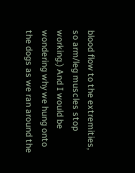blood flow to the extremities, so arm/leg muscles stop working.) And I would be wondering why we hung onto the dogs as we ran around the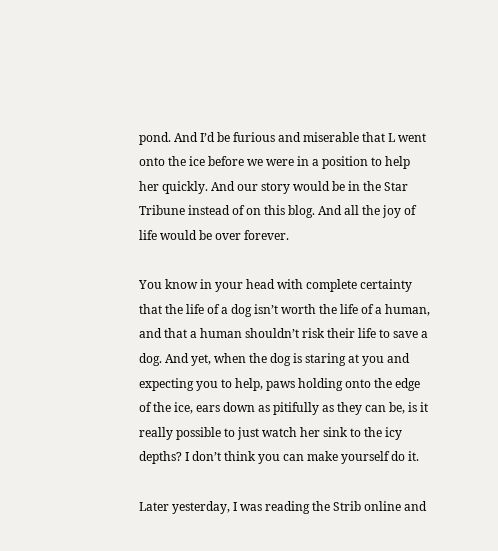pond. And I’d be furious and miserable that L went onto the ice before we were in a position to help her quickly. And our story would be in the Star Tribune instead of on this blog. And all the joy of life would be over forever.

You know in your head with complete certainty that the life of a dog isn’t worth the life of a human, and that a human shouldn’t risk their life to save a dog. And yet, when the dog is staring at you and expecting you to help, paws holding onto the edge of the ice, ears down as pitifully as they can be, is it really possible to just watch her sink to the icy depths? I don’t think you can make yourself do it.

Later yesterday, I was reading the Strib online and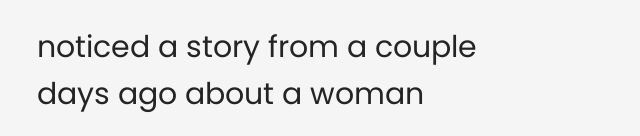noticed a story from a couple days ago about a woman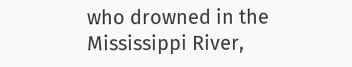who drowned in the Mississippi River,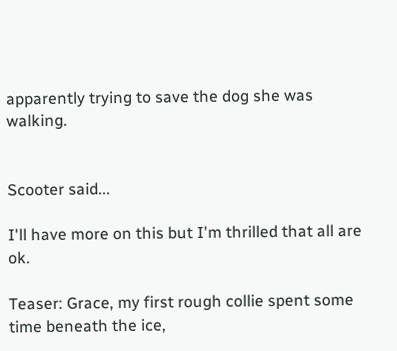apparently trying to save the dog she was walking.


Scooter said...

I'll have more on this but I'm thrilled that all are ok.

Teaser: Grace, my first rough collie spent some time beneath the ice,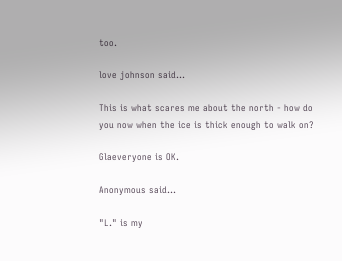too.

love johnson said...

This is what scares me about the north - how do you now when the ice is thick enough to walk on?

Glaeveryone is OK.

Anonymous said...

"L." is my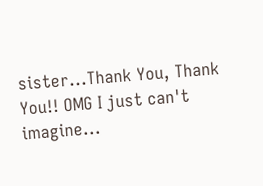sister...Thank You, Thank You!! OMG I just can't imagine...